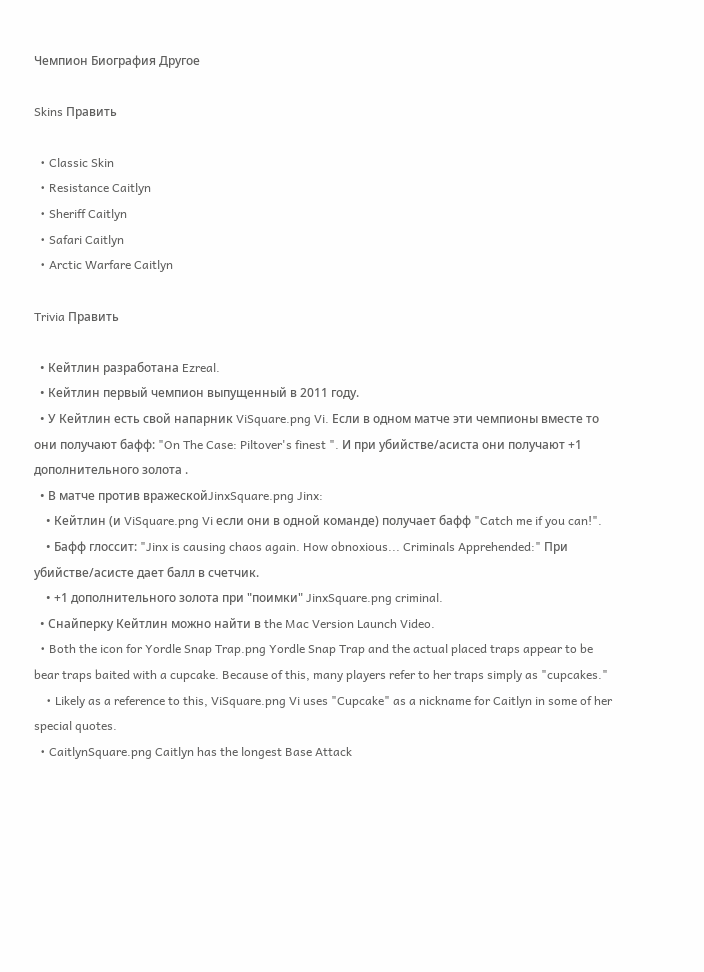Чемпион Биография Другое

Skins Править

  • Classic Skin
  • Resistance Caitlyn
  • Sheriff Caitlyn
  • Safari Caitlyn
  • Arctic Warfare Caitlyn

Trivia Править

  • Кейтлин разработана Ezreal.
  • Кейтлин первый чемпион выпущенный в 2011 году.
  • У Кейтлин есть свой напарник ViSquare.png Vi. Если в одном матче эти чемпионы вместе то они получают бафф: "On The Case: Piltover's finest ". И при убийстве/асиста они получают +1 дополнительного золота .
  • В матче против вражескойJinxSquare.png Jinx:
    • Кейтлин (и ViSquare.png Vi если они в одной команде) получает бафф "Catch me if you can!".
    • Бафф глоссит: "Jinx is causing chaos again. How obnoxious... Criminals Apprehended:" При убийстве/асисте дает балл в счетчик.
    • +1 дополнительного золота при "поимки" JinxSquare.png criminal.
  • Снайперку Кейтлин можно найти в the Mac Version Launch Video.
  • Both the icon for Yordle Snap Trap.png Yordle Snap Trap and the actual placed traps appear to be bear traps baited with a cupcake. Because of this, many players refer to her traps simply as "cupcakes."
    • Likely as a reference to this, ViSquare.png Vi uses "Cupcake" as a nickname for Caitlyn in some of her special quotes.
  • CaitlynSquare.png Caitlyn has the longest Base Attack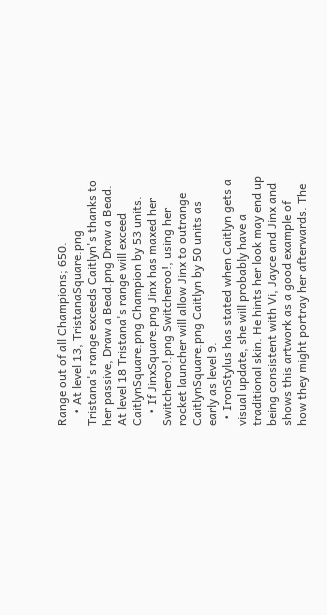Range out of all Champions; 650.
    • At level 13, TristanaSquare.png Tristana's range exceeds Caitlyn's thanks to her passive, Draw a Bead.png Draw a Bead. At level 18 Tristana's range will exceed CaitlynSquare.png Champion by 53 units.
    • If JinxSquare.png Jinx has maxed her Switcheroo!.png Switcheroo!, using her rocket launcher will allow Jinx to outrange CaitlynSquare.png Caitlyn by 50 units as early as level 9.
  • IronStylus has stated when Caitlyn gets a visual update, she will probably have a traditional skin. He hints her look may end up being consistent with Vi, Jayce and Jinx and shows this artwork as a good example of how they might portray her afterwards. The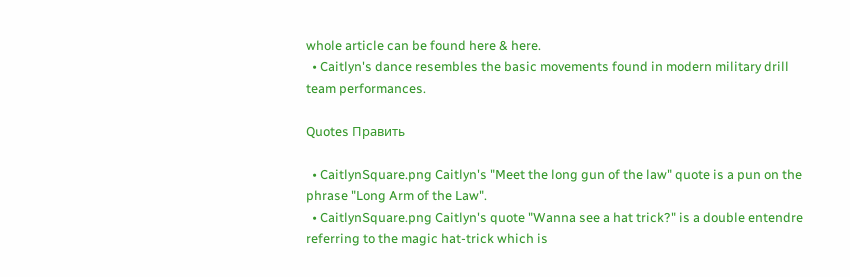whole article can be found here & here.
  • Caitlyn's dance resembles the basic movements found in modern military drill team performances.

Quotes Править

  • CaitlynSquare.png Caitlyn's "Meet the long gun of the law" quote is a pun on the phrase "Long Arm of the Law".
  • CaitlynSquare.png Caitlyn's quote "Wanna see a hat trick?" is a double entendre referring to the magic hat-trick which is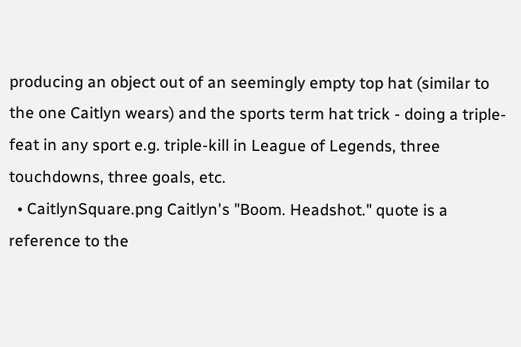producing an object out of an seemingly empty top hat (similar to the one Caitlyn wears) and the sports term hat trick - doing a triple-feat in any sport e.g. triple-kill in League of Legends, three touchdowns, three goals, etc.
  • CaitlynSquare.png Caitlyn's "Boom. Headshot." quote is a reference to the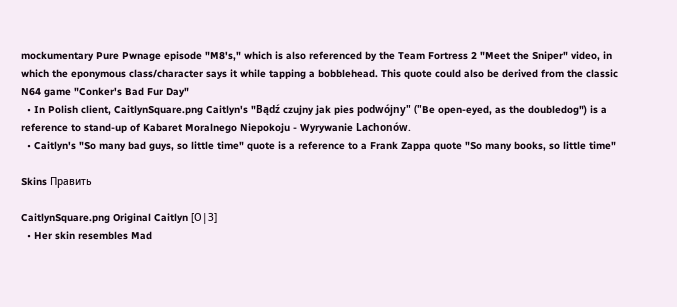mockumentary Pure Pwnage episode "M8's," which is also referenced by the Team Fortress 2 "Meet the Sniper" video, in which the eponymous class/character says it while tapping a bobblehead. This quote could also be derived from the classic N64 game "Conker's Bad Fur Day"
  • In Polish client, CaitlynSquare.png Caitlyn's "Bądź czujny jak pies podwójny" ("Be open-eyed, as the doubledog") is a reference to stand-up of Kabaret Moralnego Niepokoju - Wyrywanie Lachonów.
  • Caitlyn's "So many bad guys, so little time" quote is a reference to a Frank Zappa quote "So many books, so little time"

Skins Править

CaitlynSquare.png Original Caitlyn [О|З]
  • Her skin resembles Mad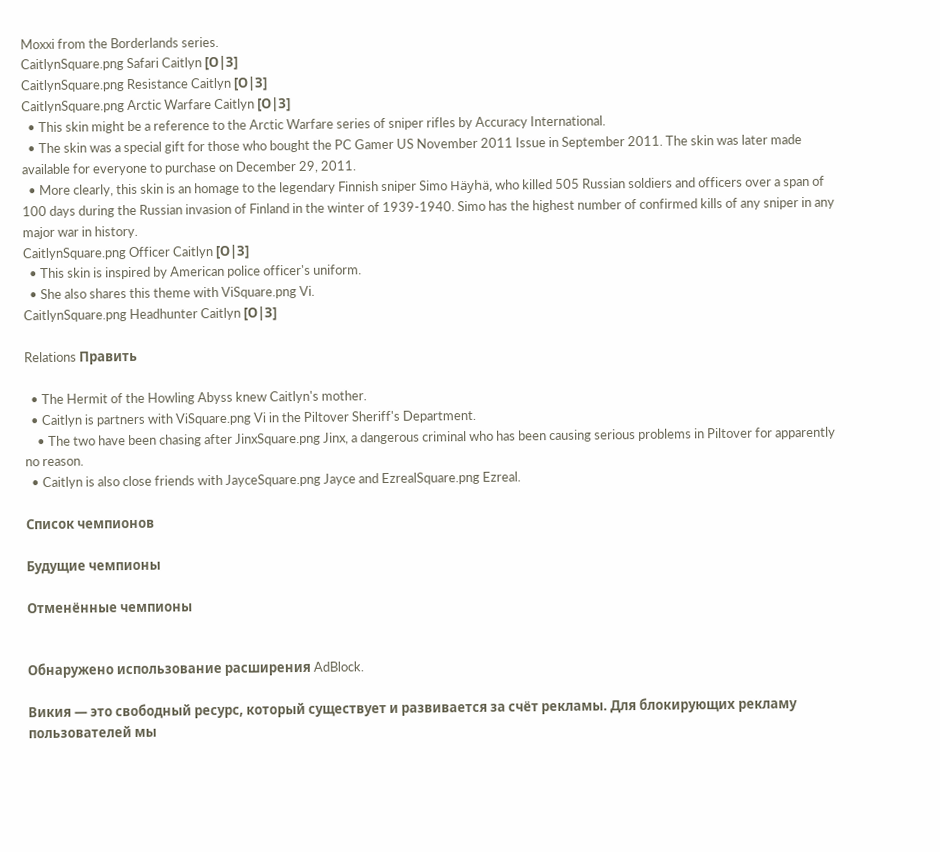Moxxi from the Borderlands series.
CaitlynSquare.png Safari Caitlyn [О|З]
CaitlynSquare.png Resistance Caitlyn [О|З]
CaitlynSquare.png Arctic Warfare Caitlyn [О|З]
  • This skin might be a reference to the Arctic Warfare series of sniper rifles by Accuracy International.
  • The skin was a special gift for those who bought the PC Gamer US November 2011 Issue in September 2011. The skin was later made available for everyone to purchase on December 29, 2011.
  • More clearly, this skin is an homage to the legendary Finnish sniper Simo Häyhä, who killed 505 Russian soldiers and officers over a span of 100 days during the Russian invasion of Finland in the winter of 1939-1940. Simo has the highest number of confirmed kills of any sniper in any major war in history.
CaitlynSquare.png Officer Caitlyn [О|З]
  • This skin is inspired by American police officer's uniform.
  • She also shares this theme with ViSquare.png Vi.
CaitlynSquare.png Headhunter Caitlyn [О|З]

Relations Править

  • The Hermit of the Howling Abyss knew Caitlyn's mother.
  • Caitlyn is partners with ViSquare.png Vi in the Piltover Sheriff's Department.
    • The two have been chasing after JinxSquare.png Jinx, a dangerous criminal who has been causing serious problems in Piltover for apparently no reason.
  • Caitlyn is also close friends with JayceSquare.png Jayce and EzrealSquare.png Ezreal.

Список чемпионов

Будущие чемпионы

Отменённые чемпионы


Обнаружено использование расширения AdBlock.

Викия — это свободный ресурс, который существует и развивается за счёт рекламы. Для блокирующих рекламу пользователей мы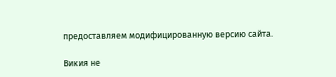предоставляем модифицированную версию сайта.

Викия не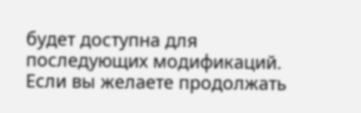будет доступна для последующих модификаций. Если вы желаете продолжать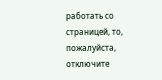работать со страницей, то, пожалуйста, отключите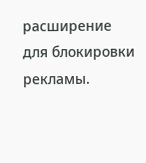расширение для блокировки рекламы.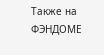Также на ФЭНДОМЕ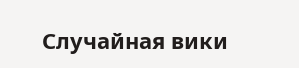Случайная вики